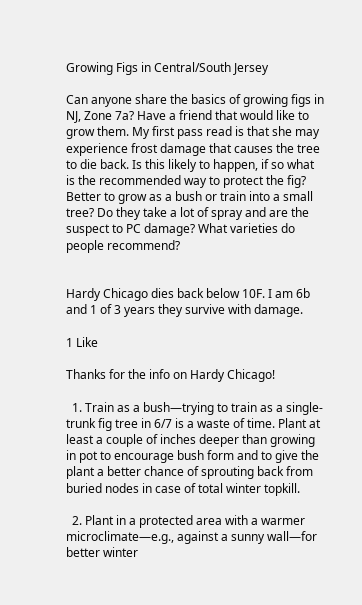Growing Figs in Central/South Jersey

Can anyone share the basics of growing figs in NJ, Zone 7a? Have a friend that would like to grow them. My first pass read is that she may experience frost damage that causes the tree to die back. Is this likely to happen, if so what is the recommended way to protect the fig? Better to grow as a bush or train into a small tree? Do they take a lot of spray and are the suspect to PC damage? What varieties do people recommend?


Hardy Chicago dies back below 10F. I am 6b and 1 of 3 years they survive with damage.

1 Like

Thanks for the info on Hardy Chicago!

  1. Train as a bush—trying to train as a single-trunk fig tree in 6/7 is a waste of time. Plant at least a couple of inches deeper than growing in pot to encourage bush form and to give the plant a better chance of sprouting back from buried nodes in case of total winter topkill.

  2. Plant in a protected area with a warmer microclimate—e.g., against a sunny wall—for better winter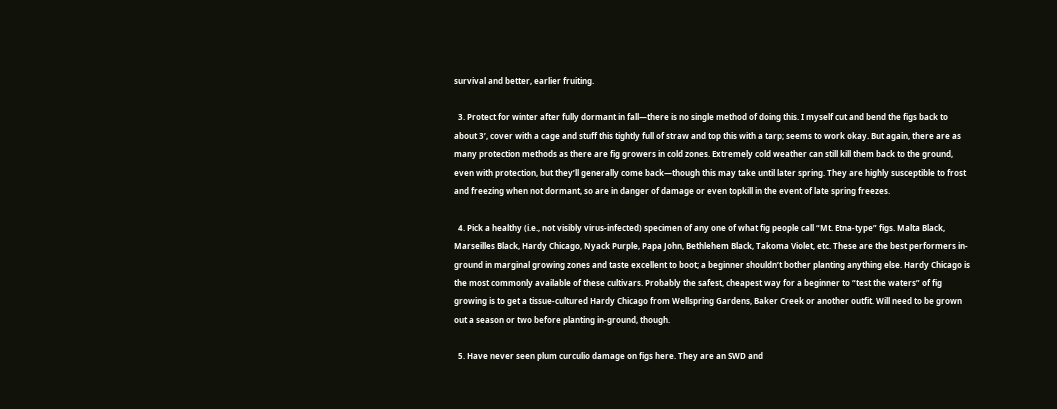survival and better, earlier fruiting.

  3. Protect for winter after fully dormant in fall—there is no single method of doing this. I myself cut and bend the figs back to about 3’, cover with a cage and stuff this tightly full of straw and top this with a tarp; seems to work okay. But again, there are as many protection methods as there are fig growers in cold zones. Extremely cold weather can still kill them back to the ground, even with protection, but they’ll generally come back—though this may take until later spring. They are highly susceptible to frost and freezing when not dormant, so are in danger of damage or even topkill in the event of late spring freezes.

  4. Pick a healthy (i.e., not visibly virus-infected) specimen of any one of what fig people call “Mt. Etna-type” figs. Malta Black, Marseilles Black, Hardy Chicago, Nyack Purple, Papa John, Bethlehem Black, Takoma Violet, etc. These are the best performers in-ground in marginal growing zones and taste excellent to boot; a beginner shouldn’t bother planting anything else. Hardy Chicago is the most commonly available of these cultivars. Probably the safest, cheapest way for a beginner to “test the waters” of fig growing is to get a tissue-cultured Hardy Chicago from Wellspring Gardens, Baker Creek or another outfit. Will need to be grown out a season or two before planting in-ground, though.

  5. Have never seen plum curculio damage on figs here. They are an SWD and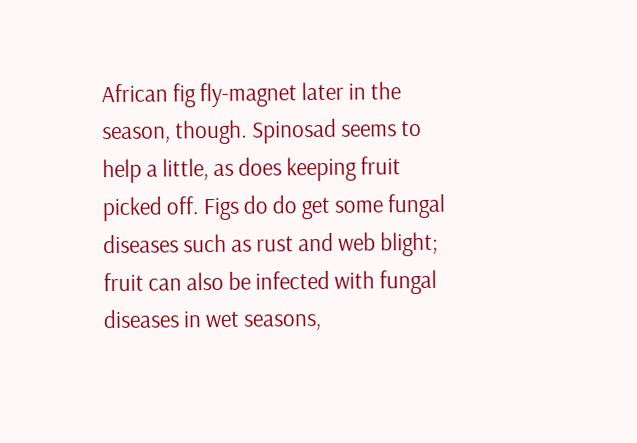African fig fly-magnet later in the season, though. Spinosad seems to help a little, as does keeping fruit picked off. Figs do do get some fungal diseases such as rust and web blight; fruit can also be infected with fungal diseases in wet seasons,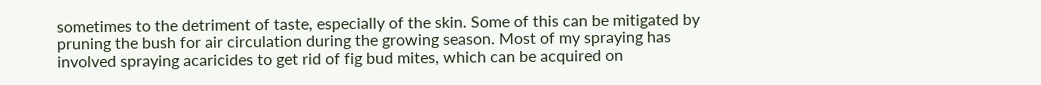sometimes to the detriment of taste, especially of the skin. Some of this can be mitigated by pruning the bush for air circulation during the growing season. Most of my spraying has involved spraying acaricides to get rid of fig bud mites, which can be acquired on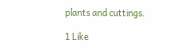plants and cuttings.

1 Like